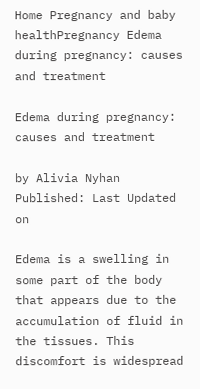Home Pregnancy and baby healthPregnancy Edema during pregnancy: causes and treatment

Edema during pregnancy: causes and treatment

by Alivia Nyhan
Published: Last Updated on

Edema is a swelling in some part of the body that appears due to the accumulation of fluid in the tissues. This discomfort is widespread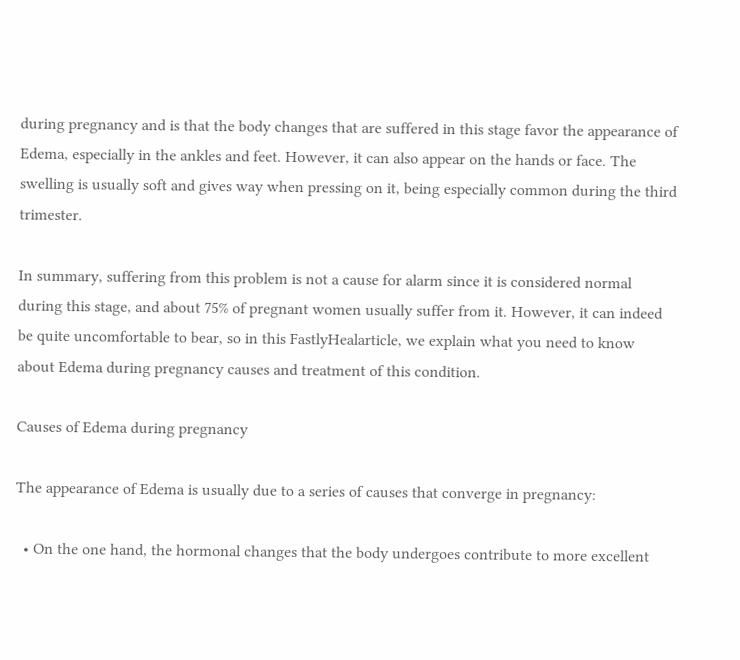during pregnancy and is that the body changes that are suffered in this stage favor the appearance of Edema, especially in the ankles and feet. However, it can also appear on the hands or face. The swelling is usually soft and gives way when pressing on it, being especially common during the third trimester.

In summary, suffering from this problem is not a cause for alarm since it is considered normal during this stage, and about 75% of pregnant women usually suffer from it. However, it can indeed be quite uncomfortable to bear, so in this FastlyHealarticle, we explain what you need to know about Edema during pregnancy causes and treatment of this condition.

Causes of Edema during pregnancy

The appearance of Edema is usually due to a series of causes that converge in pregnancy:

  • On the one hand, the hormonal changes that the body undergoes contribute to more excellent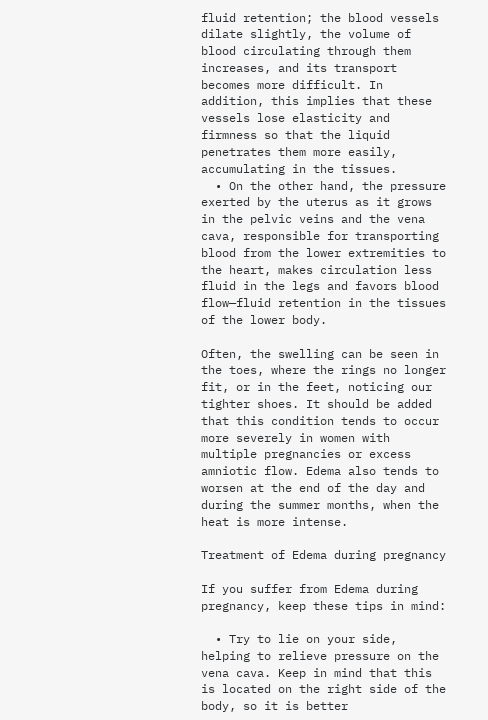fluid retention; the blood vessels dilate slightly, the volume of blood circulating through them increases, and its transport becomes more difficult. In addition, this implies that these vessels lose elasticity and firmness so that the liquid penetrates them more easily, accumulating in the tissues.
  • On the other hand, the pressure exerted by the uterus as it grows in the pelvic veins and the vena cava, responsible for transporting blood from the lower extremities to the heart, makes circulation less fluid in the legs and favors blood flow—fluid retention in the tissues of the lower body.

Often, the swelling can be seen in the toes, where the rings no longer fit, or in the feet, noticing our tighter shoes. It should be added that this condition tends to occur more severely in women with multiple pregnancies or excess amniotic flow. Edema also tends to worsen at the end of the day and during the summer months, when the heat is more intense.

Treatment of Edema during pregnancy

If you suffer from Edema during pregnancy, keep these tips in mind:

  • Try to lie on your side, helping to relieve pressure on the vena cava. Keep in mind that this is located on the right side of the body, so it is better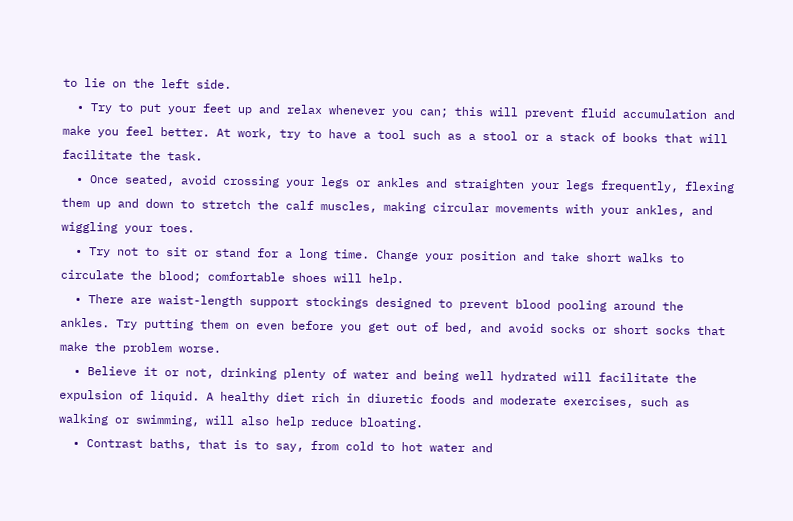to lie on the left side.
  • Try to put your feet up and relax whenever you can; this will prevent fluid accumulation and make you feel better. At work, try to have a tool such as a stool or a stack of books that will facilitate the task.
  • Once seated, avoid crossing your legs or ankles and straighten your legs frequently, flexing them up and down to stretch the calf muscles, making circular movements with your ankles, and wiggling your toes.
  • Try not to sit or stand for a long time. Change your position and take short walks to circulate the blood; comfortable shoes will help.
  • There are waist-length support stockings designed to prevent blood pooling around the ankles. Try putting them on even before you get out of bed, and avoid socks or short socks that make the problem worse.
  • Believe it or not, drinking plenty of water and being well hydrated will facilitate the expulsion of liquid. A healthy diet rich in diuretic foods and moderate exercises, such as walking or swimming, will also help reduce bloating.
  • Contrast baths, that is to say, from cold to hot water and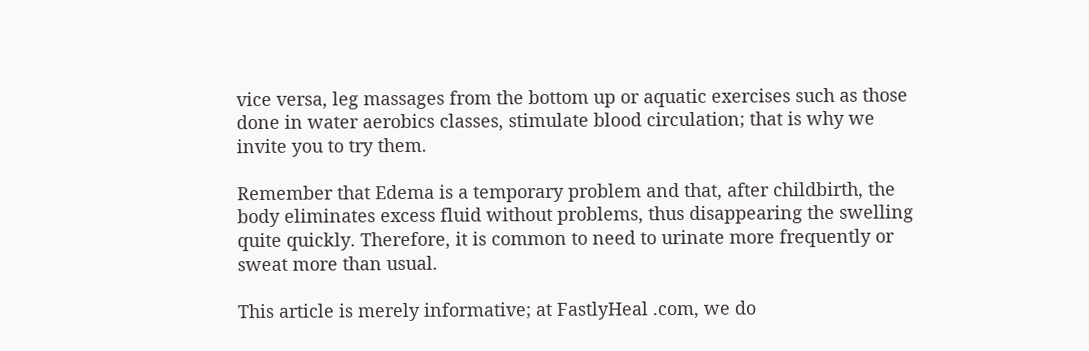vice versa, leg massages from the bottom up or aquatic exercises such as those done in water aerobics classes, stimulate blood circulation; that is why we invite you to try them.

Remember that Edema is a temporary problem and that, after childbirth, the body eliminates excess fluid without problems, thus disappearing the swelling quite quickly. Therefore, it is common to need to urinate more frequently or sweat more than usual.

This article is merely informative; at FastlyHeal .com, we do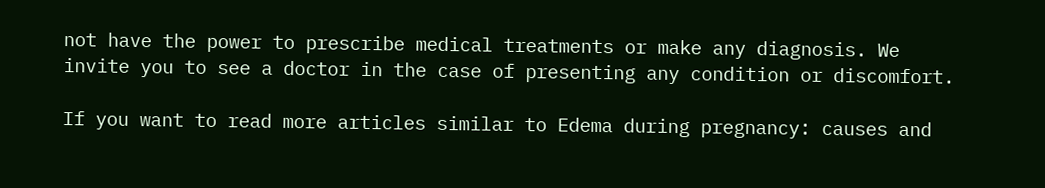not have the power to prescribe medical treatments or make any diagnosis. We invite you to see a doctor in the case of presenting any condition or discomfort.

If you want to read more articles similar to Edema during pregnancy: causes and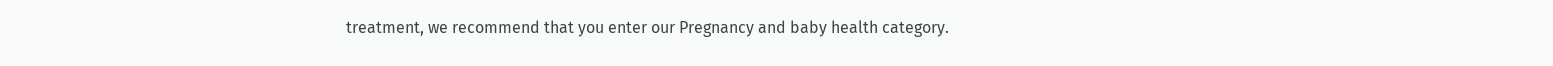treatment, we recommend that you enter our Pregnancy and baby health category.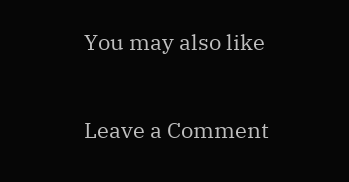You may also like

Leave a Comment